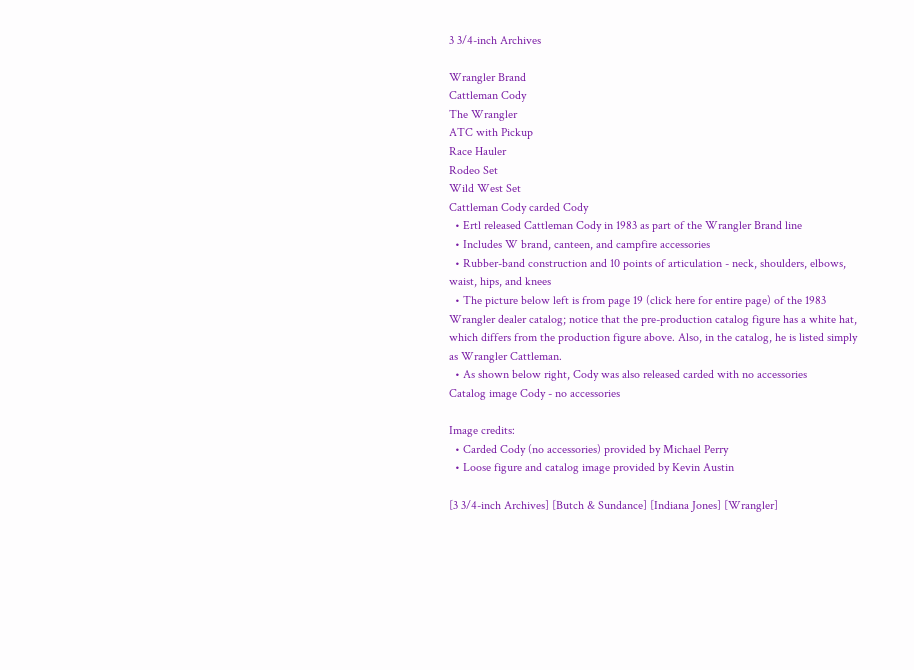3 3/4-inch Archives

Wrangler Brand
Cattleman Cody
The Wrangler
ATC with Pickup
Race Hauler
Rodeo Set
Wild West Set
Cattleman Cody carded Cody
  • Ertl released Cattleman Cody in 1983 as part of the Wrangler Brand line
  • Includes W brand, canteen, and campfire accessories
  • Rubber-band construction and 10 points of articulation - neck, shoulders, elbows, waist, hips, and knees
  • The picture below left is from page 19 (click here for entire page) of the 1983 Wrangler dealer catalog; notice that the pre-production catalog figure has a white hat, which differs from the production figure above. Also, in the catalog, he is listed simply as Wrangler Cattleman.
  • As shown below right, Cody was also released carded with no accessories
Catalog image Cody - no accessories

Image credits:
  • Carded Cody (no accessories) provided by Michael Perry
  • Loose figure and catalog image provided by Kevin Austin

[3 3/4-inch Archives] [Butch & Sundance] [Indiana Jones] [Wrangler]